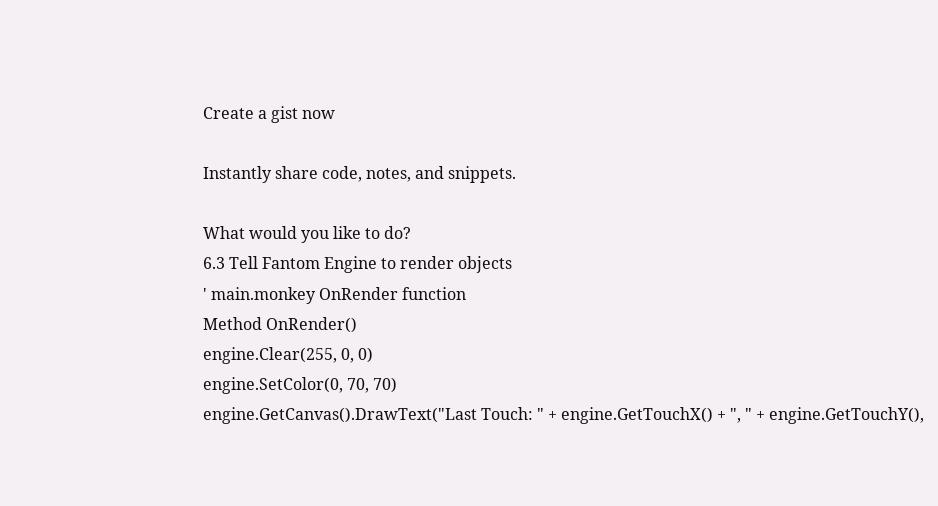Create a gist now

Instantly share code, notes, and snippets.

What would you like to do?
6.3 Tell Fantom Engine to render objects
' main.monkey OnRender function
Method OnRender()
engine.Clear(255, 0, 0)
engine.SetColor(0, 70, 70)
engine.GetCanvas().DrawText("Last Touch: " + engine.GetTouchX() + ", " + engine.GetTouchY(),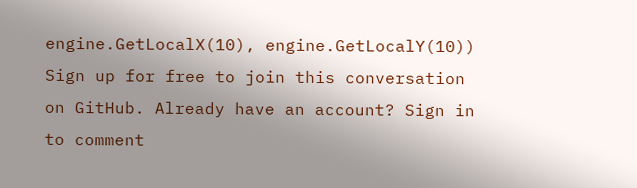engine.GetLocalX(10), engine.GetLocalY(10))
Sign up for free to join this conversation on GitHub. Already have an account? Sign in to comment